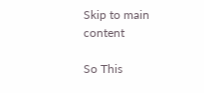Skip to main content

So This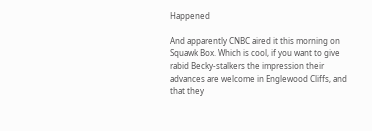Happened

And apparently CNBC aired it this morning on Squawk Box. Which is cool, if you want to give rabid Becky-stalkers the impression their advances are welcome in Englewood Cliffs, and that they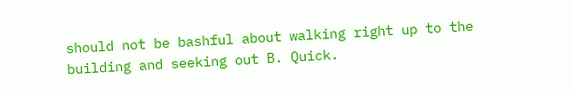should not be bashful about walking right up to the building and seeking out B. Quick.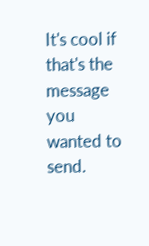It's cool if that's the message you wanted to send.